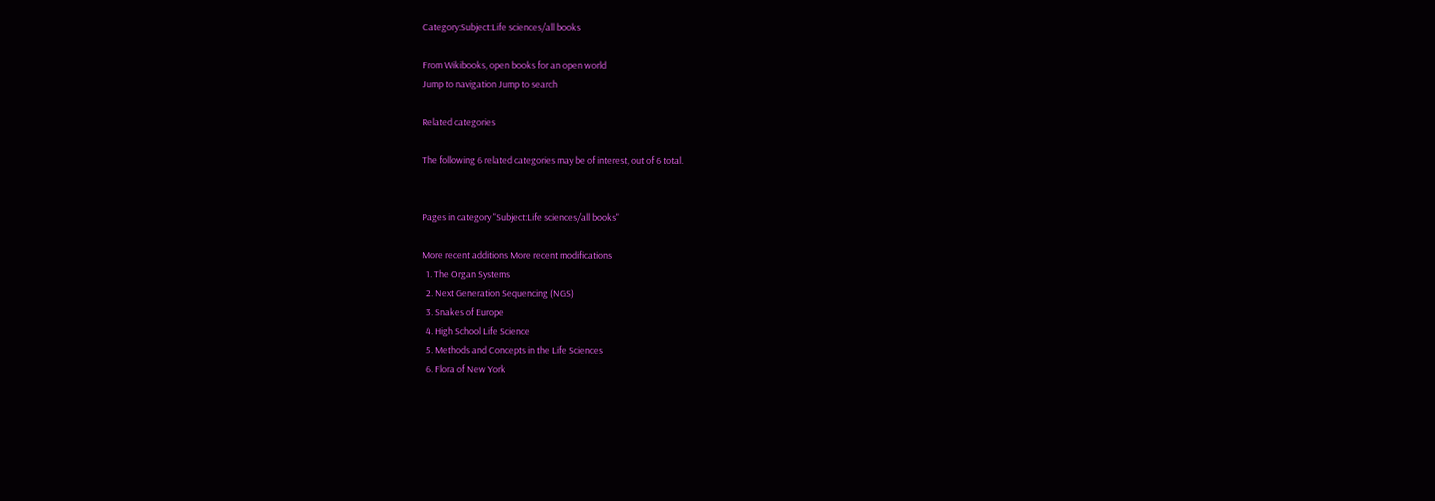Category:Subject:Life sciences/all books

From Wikibooks, open books for an open world
Jump to navigation Jump to search

Related categories

The following 6 related categories may be of interest, out of 6 total.


Pages in category "Subject:Life sciences/all books"

More recent additions More recent modifications
  1. The Organ Systems
  2. Next Generation Sequencing (NGS)
  3. Snakes of Europe
  4. High School Life Science
  5. Methods and Concepts in the Life Sciences
  6. Flora of New York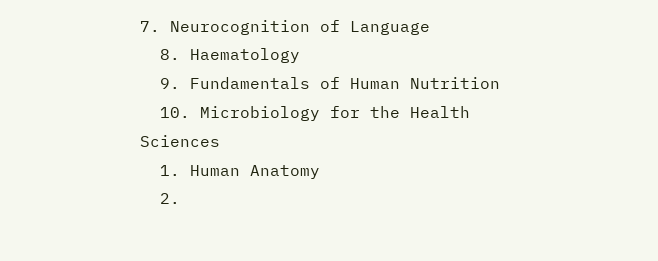7. Neurocognition of Language
  8. Haematology
  9. Fundamentals of Human Nutrition
  10. Microbiology for the Health Sciences
  1. Human Anatomy
  2.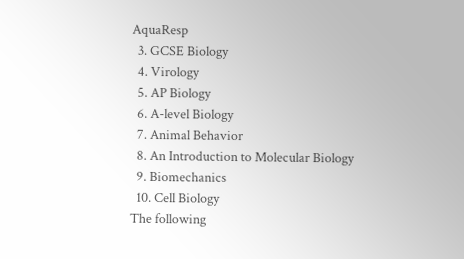AquaResp
  3. GCSE Biology
  4. Virology
  5. AP Biology
  6. A-level Biology
  7. Animal Behavior
  8. An Introduction to Molecular Biology
  9. Biomechanics
  10. Cell Biology
The following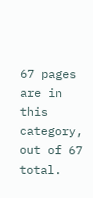67 pages are in this category, out of 67 total.